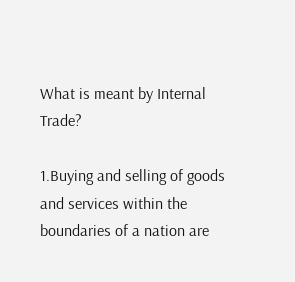What is meant by Internal Trade?

1.Buying and selling of goods and services within the boundaries of a nation are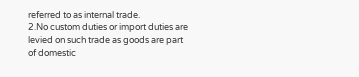referred to as internal trade.
2.No custom duties or import duties are levied on such trade as goods are part of domestic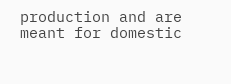production and are meant for domestic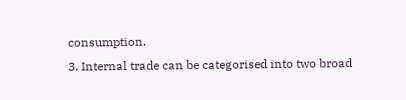consumption.
3. Internal trade can be categorised into two broad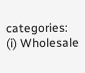categories:
(i) Wholesale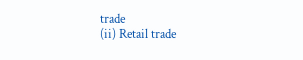trade
(ii) Retail trade